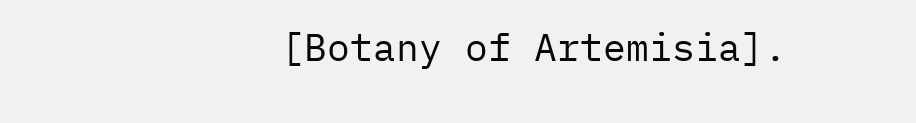[Botany of Artemisia].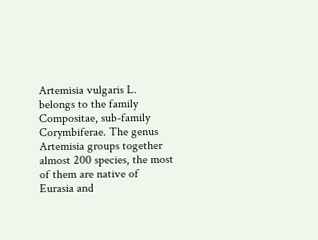Artemisia vulgaris L. belongs to the family Compositae, sub-family Corymbiferae. The genus Artemisia groups together almost 200 species, the most of them are native of Eurasia and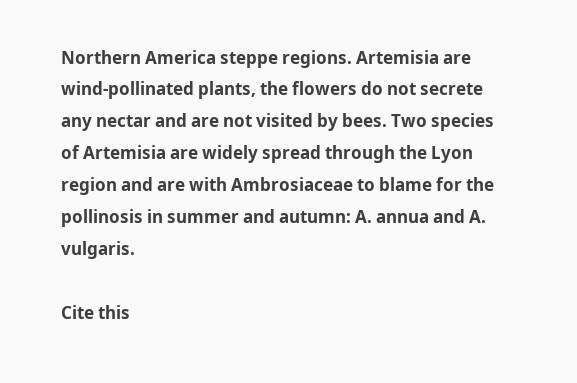Northern America steppe regions. Artemisia are wind-pollinated plants, the flowers do not secrete any nectar and are not visited by bees. Two species of Artemisia are widely spread through the Lyon region and are with Ambrosiaceae to blame for the pollinosis in summer and autumn: A. annua and A. vulgaris.

Cite this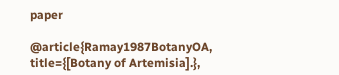paper

@article{Ramay1987BotanyOA, title={[Botany of Artemisia].},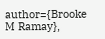author={Brooke M Ramay},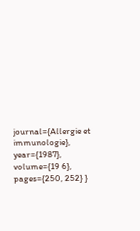journal={Allergie et immunologie}, year={1987}, volume={19 6}, pages={250, 252} }